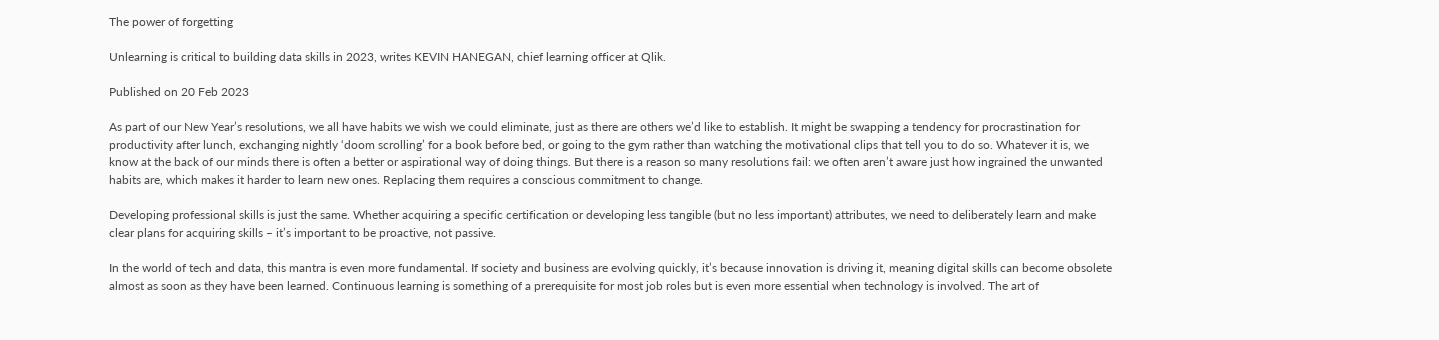The power of forgetting

Unlearning is critical to building data skills in 2023, writes KEVIN HANEGAN, chief learning officer at Qlik.

Published on 20 Feb 2023

As part of our New Year’s resolutions, we all have habits we wish we could eliminate, just as there are others we’d like to establish. It might be swapping a tendency for procrastination for productivity after lunch, exchanging nightly ‘doom scrolling’ for a book before bed, or going to the gym rather than watching the motivational clips that tell you to do so. Whatever it is, we know at the back of our minds there is often a better or aspirational way of doing things. But there is a reason so many resolutions fail: we often aren’t aware just how ingrained the unwanted habits are, which makes it harder to learn new ones. Replacing them requires a conscious commitment to change.

Developing professional skills is just the same. Whether acquiring a specific certification or developing less tangible (but no less important) attributes, we need to deliberately learn and make clear plans for acquiring skills – it’s important to be proactive, not passive.

In the world of tech and data, this mantra is even more fundamental. If society and business are evolving quickly, it’s because innovation is driving it, meaning digital skills can become obsolete almost as soon as they have been learned. Continuous learning is something of a prerequisite for most job roles but is even more essential when technology is involved. The art of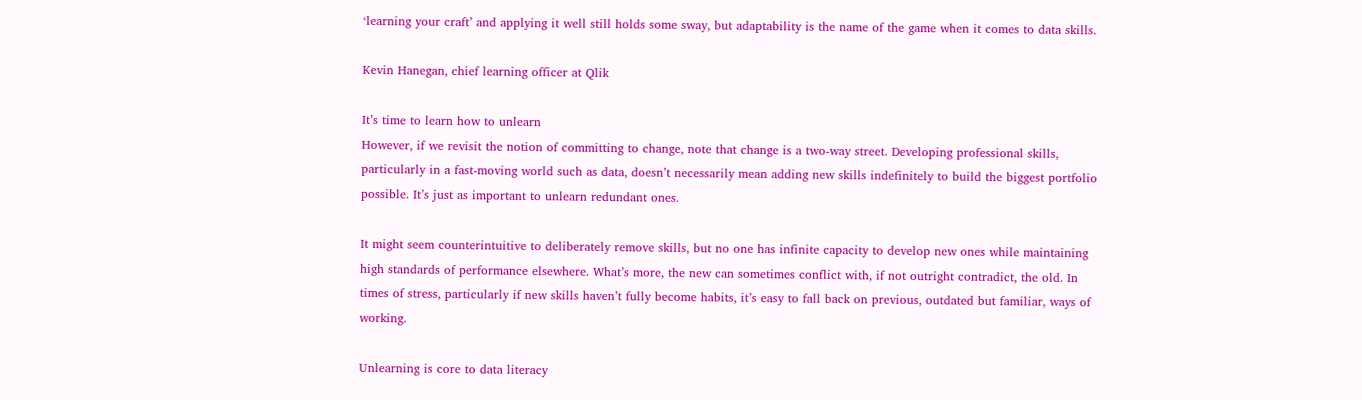‘learning your craft’ and applying it well still holds some sway, but adaptability is the name of the game when it comes to data skills.

Kevin Hanegan, chief learning officer at Qlik

It’s time to learn how to unlearn
However, if we revisit the notion of committing to change, note that change is a two-way street. Developing professional skills, particularly in a fast-moving world such as data, doesn’t necessarily mean adding new skills indefinitely to build the biggest portfolio possible. It’s just as important to unlearn redundant ones.

It might seem counterintuitive to deliberately remove skills, but no one has infinite capacity to develop new ones while maintaining high standards of performance elsewhere. What’s more, the new can sometimes conflict with, if not outright contradict, the old. In times of stress, particularly if new skills haven’t fully become habits, it’s easy to fall back on previous, outdated but familiar, ways of working.

Unlearning is core to data literacy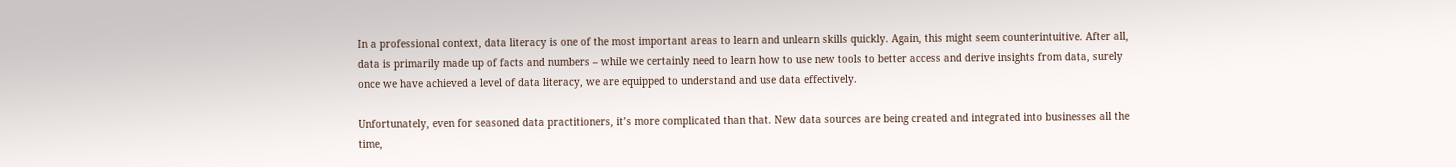In a professional context, data literacy is one of the most important areas to learn and unlearn skills quickly. Again, this might seem counterintuitive. After all, data is primarily made up of facts and numbers – while we certainly need to learn how to use new tools to better access and derive insights from data, surely once we have achieved a level of data literacy, we are equipped to understand and use data effectively.

Unfortunately, even for seasoned data practitioners, it’s more complicated than that. New data sources are being created and integrated into businesses all the time,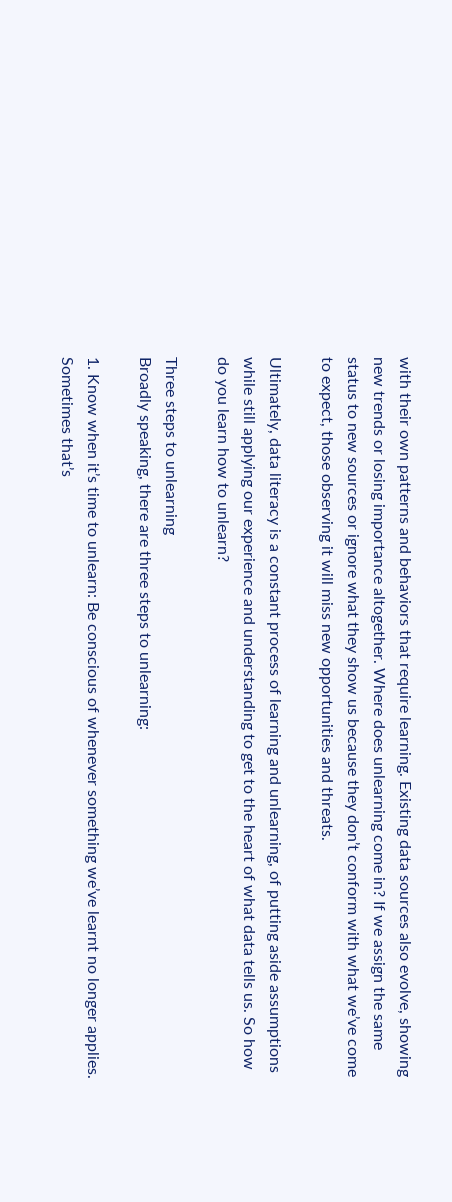with their own patterns and behaviors that require learning. Existing data sources also evolve, showing new trends or losing importance altogether. Where does unlearning come in? If we assign the same status to new sources or ignore what they show us because they don’t conform with what we’ve come to expect, those observing it will miss new opportunities and threats.

Ultimately, data literacy is a constant process of learning and unlearning, of putting aside assumptions while still applying our experience and understanding to get to the heart of what data tells us. So how do you learn how to unlearn?

Three steps to unlearning
Broadly speaking, there are three steps to unlearning:

1. Know when it’s time to unlearn: Be conscious of whenever something we’ve learnt no longer applies. Sometimes that’s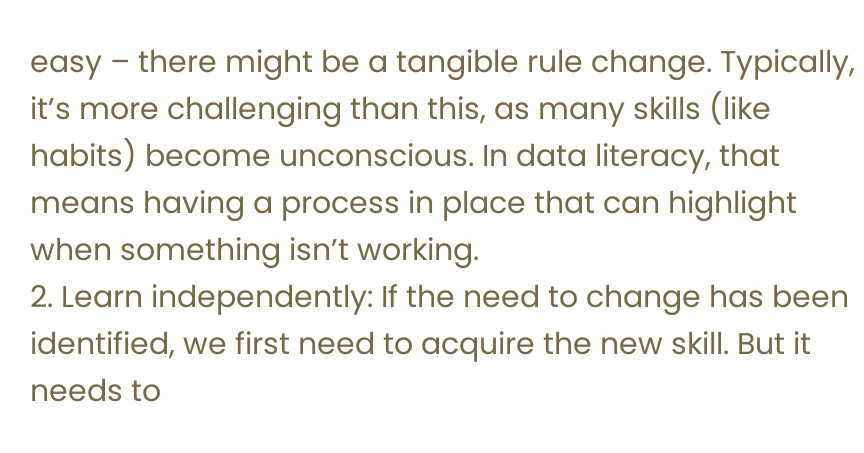easy – there might be a tangible rule change. Typically, it’s more challenging than this, as many skills (like habits) become unconscious. In data literacy, that means having a process in place that can highlight when something isn’t working.
2. Learn independently: If the need to change has been identified, we first need to acquire the new skill. But it needs to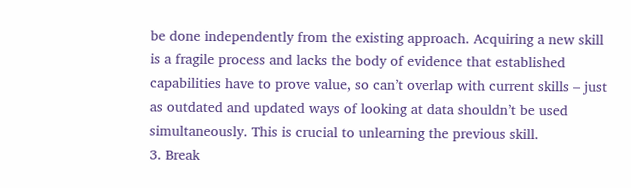be done independently from the existing approach. Acquiring a new skill is a fragile process and lacks the body of evidence that established capabilities have to prove value, so can’t overlap with current skills – just as outdated and updated ways of looking at data shouldn’t be used simultaneously. This is crucial to unlearning the previous skill.
3. Break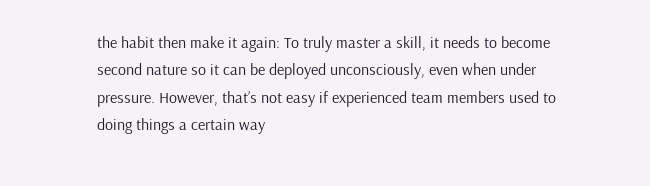the habit then make it again: To truly master a skill, it needs to become second nature so it can be deployed unconsciously, even when under pressure. However, that’s not easy if experienced team members used to doing things a certain way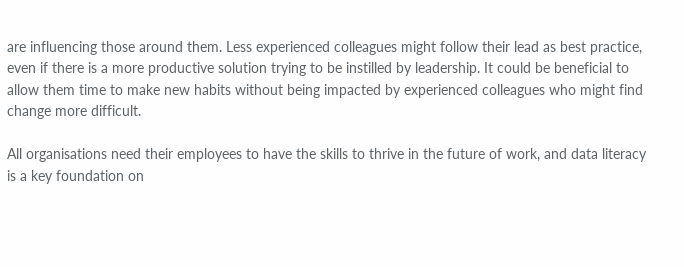are influencing those around them. Less experienced colleagues might follow their lead as best practice, even if there is a more productive solution trying to be instilled by leadership. It could be beneficial to allow them time to make new habits without being impacted by experienced colleagues who might find change more difficult.

All organisations need their employees to have the skills to thrive in the future of work, and data literacy is a key foundation on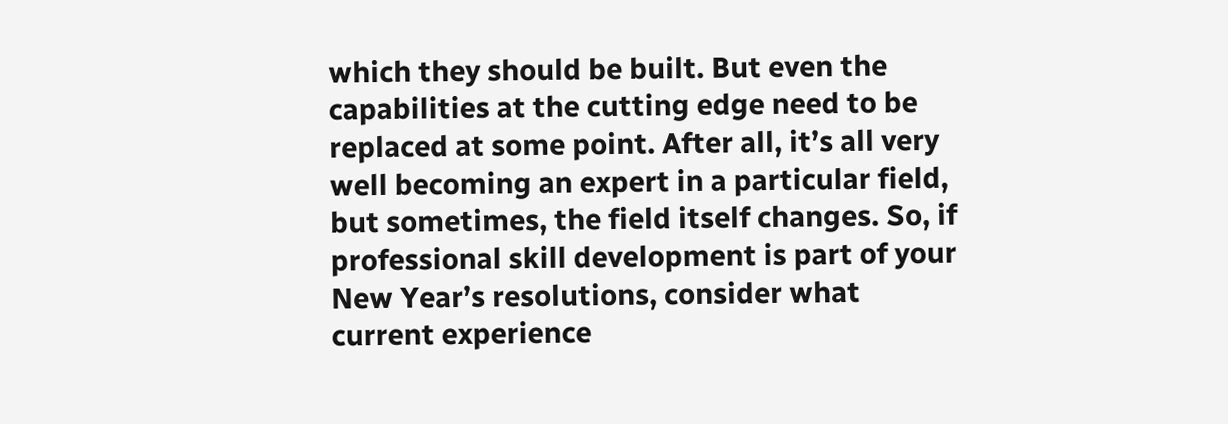which they should be built. But even the capabilities at the cutting edge need to be replaced at some point. After all, it’s all very well becoming an expert in a particular field, but sometimes, the field itself changes. So, if professional skill development is part of your New Year’s resolutions, consider what current experience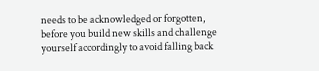needs to be acknowledged or forgotten, before you build new skills and challenge yourself accordingly to avoid falling back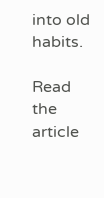into old habits.

Read the article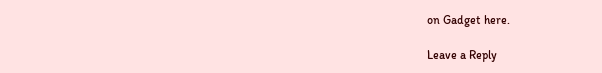on Gadget here.

Leave a Reply